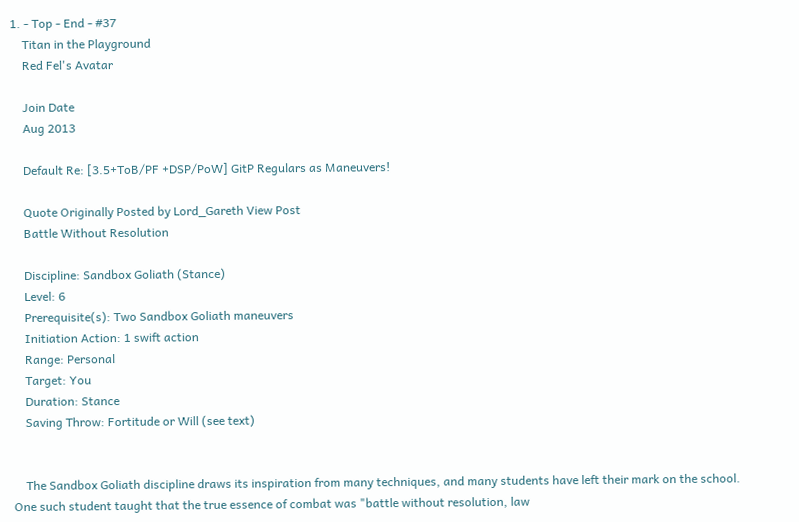1. - Top - End - #37
    Titan in the Playground
    Red Fel's Avatar

    Join Date
    Aug 2013

    Default Re: [3.5+ToB/PF +DSP/PoW] GitP Regulars as Maneuvers!

    Quote Originally Posted by Lord_Gareth View Post
    Battle Without Resolution

    Discipline: Sandbox Goliath (Stance)
    Level: 6
    Prerequisite(s): Two Sandbox Goliath maneuvers
    Initiation Action: 1 swift action
    Range: Personal
    Target: You
    Duration: Stance
    Saving Throw: Fortitude or Will (see text)


    The Sandbox Goliath discipline draws its inspiration from many techniques, and many students have left their mark on the school. One such student taught that the true essence of combat was "battle without resolution, law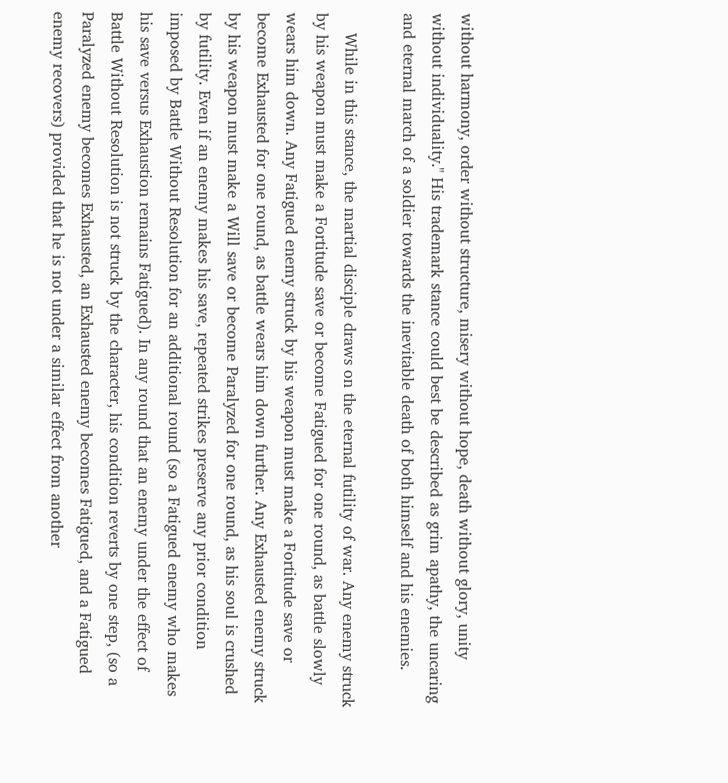without harmony, order without structure, misery without hope, death without glory, unity without individuality." His trademark stance could best be described as grim apathy, the uncaring and eternal march of a soldier towards the inevitable death of both himself and his enemies.

    While in this stance, the martial disciple draws on the eternal futility of war. Any enemy struck by his weapon must make a Fortitude save or become Fatigued for one round, as battle slowly wears him down. Any Fatigued enemy struck by his weapon must make a Fortitude save or become Exhausted for one round, as battle wears him down further. Any Exhausted enemy struck by his weapon must make a Will save or become Paralyzed for one round, as his soul is crushed by futility. Even if an enemy makes his save, repeated strikes preserve any prior condition imposed by Battle Without Resolution for an additional round (so a Fatigued enemy who makes his save versus Exhaustion remains Fatigued). In any round that an enemy under the effect of Battle Without Resolution is not struck by the character, his condition reverts by one step, (so a Paralyzed enemy becomes Exhausted, an Exhausted enemy becomes Fatigued, and a Fatigued enemy recovers) provided that he is not under a similar effect from another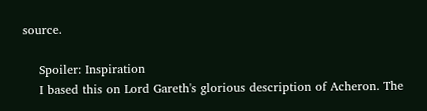source.

    Spoiler: Inspiration
    I based this on Lord Gareth's glorious description of Acheron. The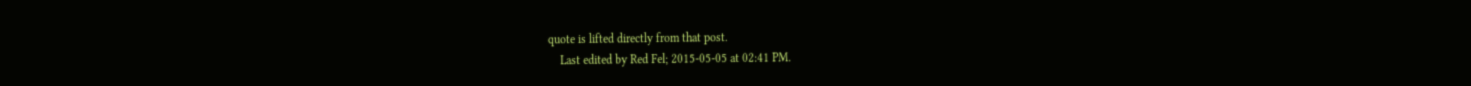quote is lifted directly from that post.
    Last edited by Red Fel; 2015-05-05 at 02:41 PM.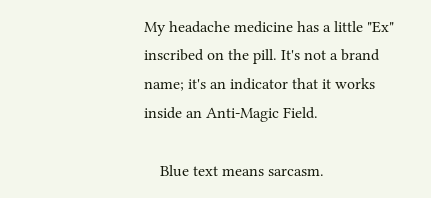My headache medicine has a little "Ex" inscribed on the pill. It's not a brand name; it's an indicator that it works inside an Anti-Magic Field.

    Blue text means sarcasm.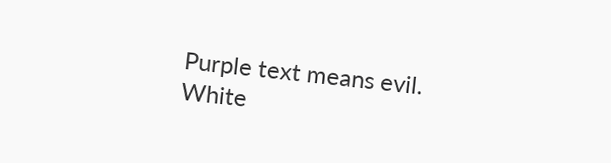Purple text means evil. White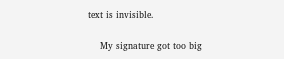text is invisible.

    My signature got too big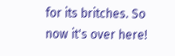for its britches. So now it's over here!